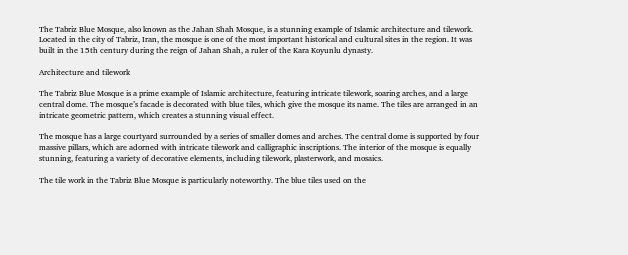The Tabriz Blue Mosque, also known as the Jahan Shah Mosque, is a stunning example of Islamic architecture and tilework. Located in the city of Tabriz, Iran, the mosque is one of the most important historical and cultural sites in the region. It was built in the 15th century during the reign of Jahan Shah, a ruler of the Kara Koyunlu dynasty.

Architecture and tilework

The Tabriz Blue Mosque is a prime example of Islamic architecture, featuring intricate tilework, soaring arches, and a large central dome. The mosque’s facade is decorated with blue tiles, which give the mosque its name. The tiles are arranged in an intricate geometric pattern, which creates a stunning visual effect.

The mosque has a large courtyard surrounded by a series of smaller domes and arches. The central dome is supported by four massive pillars, which are adorned with intricate tilework and calligraphic inscriptions. The interior of the mosque is equally stunning, featuring a variety of decorative elements, including tilework, plasterwork, and mosaics.

The tile work in the Tabriz Blue Mosque is particularly noteworthy. The blue tiles used on the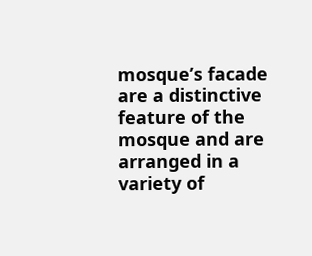mosque’s facade are a distinctive feature of the mosque and are arranged in a variety of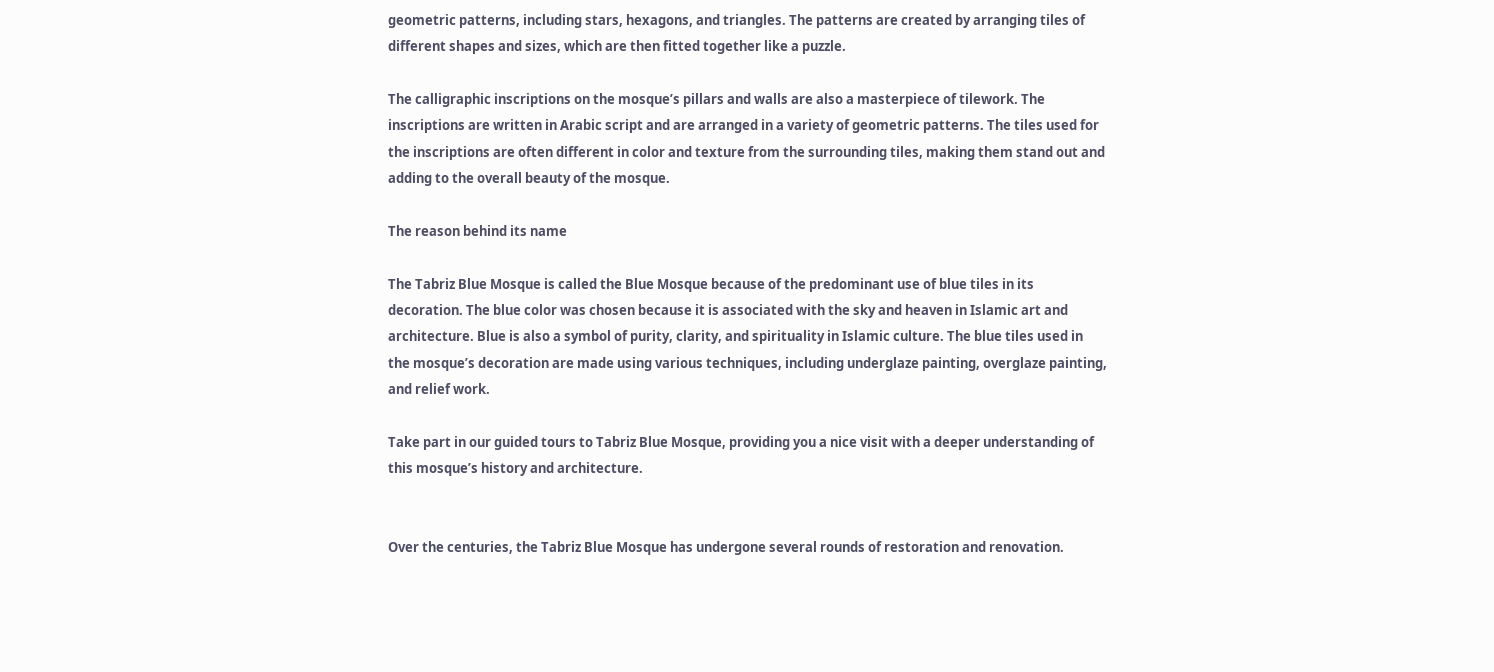geometric patterns, including stars, hexagons, and triangles. The patterns are created by arranging tiles of different shapes and sizes, which are then fitted together like a puzzle.

The calligraphic inscriptions on the mosque’s pillars and walls are also a masterpiece of tilework. The inscriptions are written in Arabic script and are arranged in a variety of geometric patterns. The tiles used for the inscriptions are often different in color and texture from the surrounding tiles, making them stand out and adding to the overall beauty of the mosque.

The reason behind its name

The Tabriz Blue Mosque is called the Blue Mosque because of the predominant use of blue tiles in its decoration. The blue color was chosen because it is associated with the sky and heaven in Islamic art and architecture. Blue is also a symbol of purity, clarity, and spirituality in Islamic culture. The blue tiles used in the mosque’s decoration are made using various techniques, including underglaze painting, overglaze painting, and relief work.

Take part in our guided tours to Tabriz Blue Mosque, providing you a nice visit with a deeper understanding of this mosque’s history and architecture.


Over the centuries, the Tabriz Blue Mosque has undergone several rounds of restoration and renovation.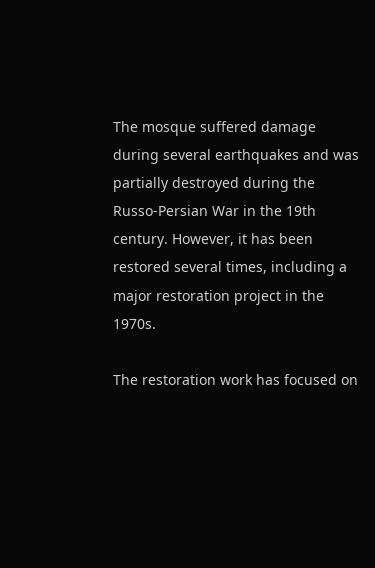The mosque suffered damage during several earthquakes and was partially destroyed during the Russo-Persian War in the 19th century. However, it has been restored several times, including a major restoration project in the 1970s.

The restoration work has focused on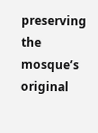preserving the mosque’s original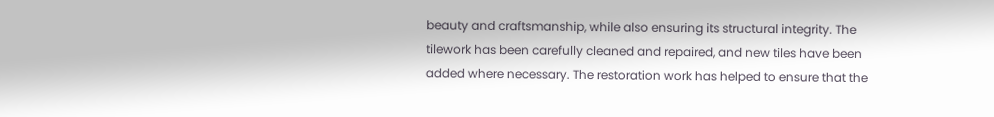beauty and craftsmanship, while also ensuring its structural integrity. The tilework has been carefully cleaned and repaired, and new tiles have been added where necessary. The restoration work has helped to ensure that the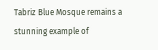Tabriz Blue Mosque remains a stunning example of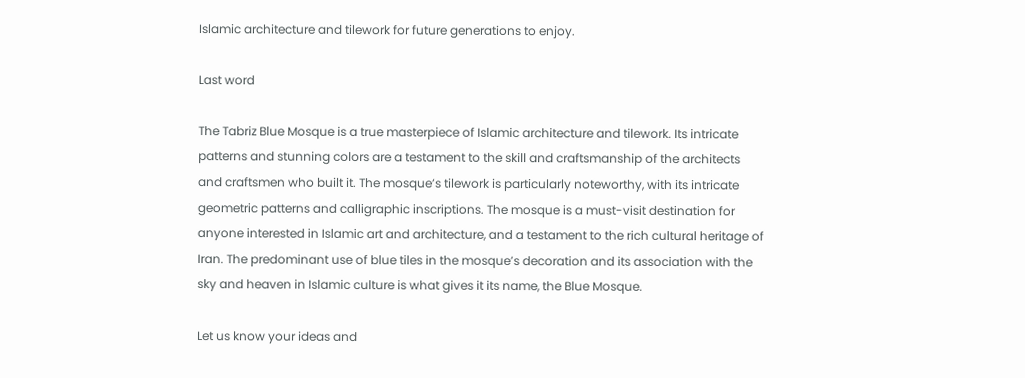Islamic architecture and tilework for future generations to enjoy.

Last word

The Tabriz Blue Mosque is a true masterpiece of Islamic architecture and tilework. Its intricate patterns and stunning colors are a testament to the skill and craftsmanship of the architects and craftsmen who built it. The mosque’s tilework is particularly noteworthy, with its intricate geometric patterns and calligraphic inscriptions. The mosque is a must-visit destination for anyone interested in Islamic art and architecture, and a testament to the rich cultural heritage of Iran. The predominant use of blue tiles in the mosque’s decoration and its association with the sky and heaven in Islamic culture is what gives it its name, the Blue Mosque.

Let us know your ideas and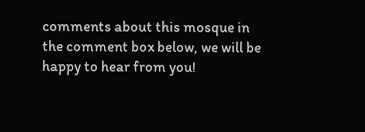comments about this mosque in the comment box below, we will be happy to hear from you!